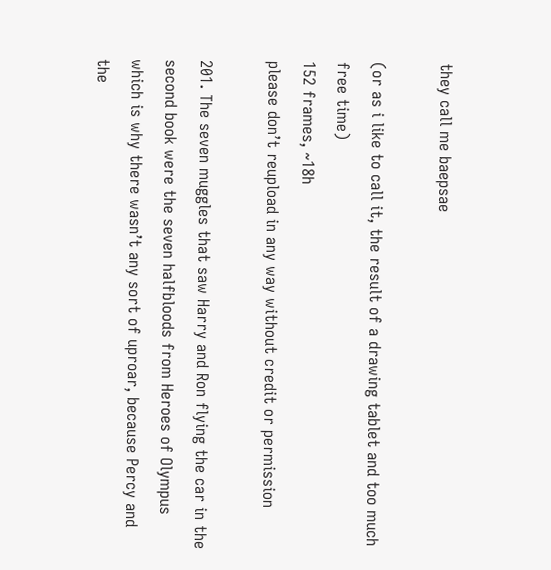they call me baepsae

(or as i like to call it, the result of a drawing tablet and too much free time)
152 frames, ~18h
please don’t reupload in any way without credit or permission

201. The seven muggles that saw Harry and Ron flying the car in the second book were the seven halfbloods from Heroes of Olympus which is why there wasn’t any sort of uproar, because Percy and the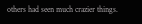others had seen much crazier things.